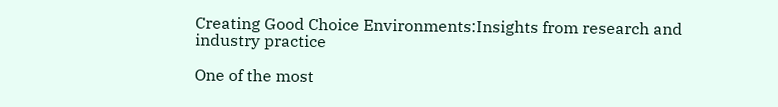Creating Good Choice Environments:Insights from research and industry practice

One of the most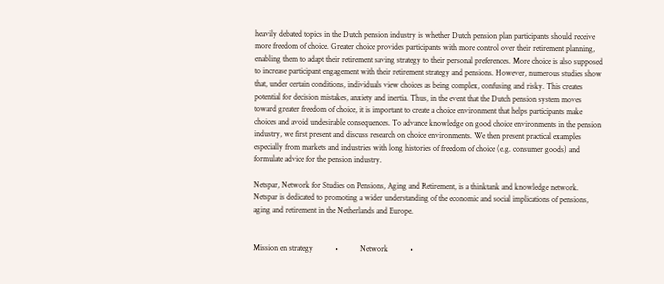heavily debated topics in the Dutch pension industry is whether Dutch pension plan participants should receive more freedom of choice. Greater choice provides participants with more control over their retirement planning, enabling them to adapt their retirement saving strategy to their personal preferences. More choice is also supposed to increase participant engagement with their retirement strategy and pensions. However, numerous studies show that, under certain conditions, individuals view choices as being complex, confusing and risky. This creates potential for decision mistakes, anxiety and inertia. Thus, in the event that the Dutch pension system moves toward greater freedom of choice, it is important to create a choice environment that helps participants make choices and avoid undesirable consequences. To advance knowledge on good choice environments in the pension industry, we first present and discuss research on choice environments. We then present practical examples especially from markets and industries with long histories of freedom of choice (e.g. consumer goods) and formulate advice for the pension industry.

Netspar, Network for Studies on Pensions, Aging and Retirement, is a thinktank and knowledge network. Netspar is dedicated to promoting a wider understanding of the economic and social implications of pensions, aging and retirement in the Netherlands and Europe.


Mission en strategy           •           Network           •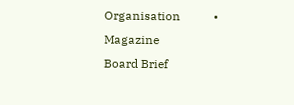Organisation           •          Magazine
Board Brief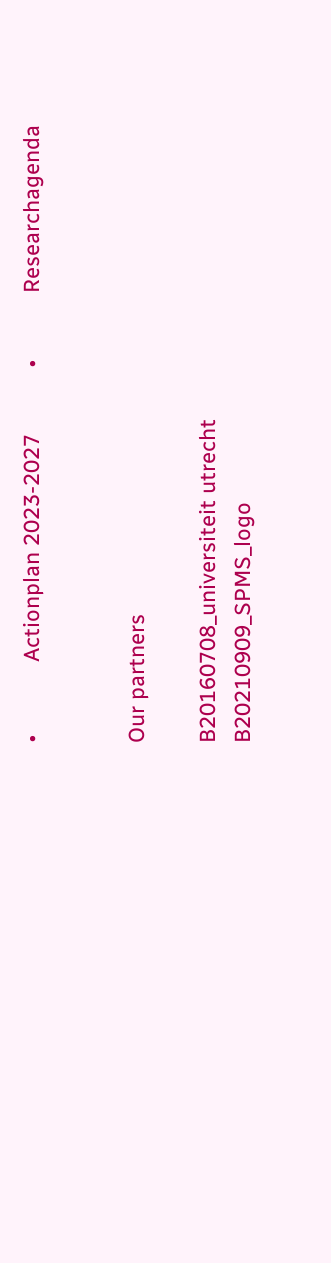•            Actionplan 2023-2027           •           Researchagenda


Our partners

B20160708_universiteit utrecht
B20210909_SPMS_logo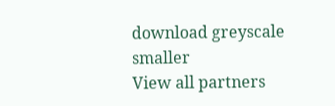download greyscale smaller
View all partners